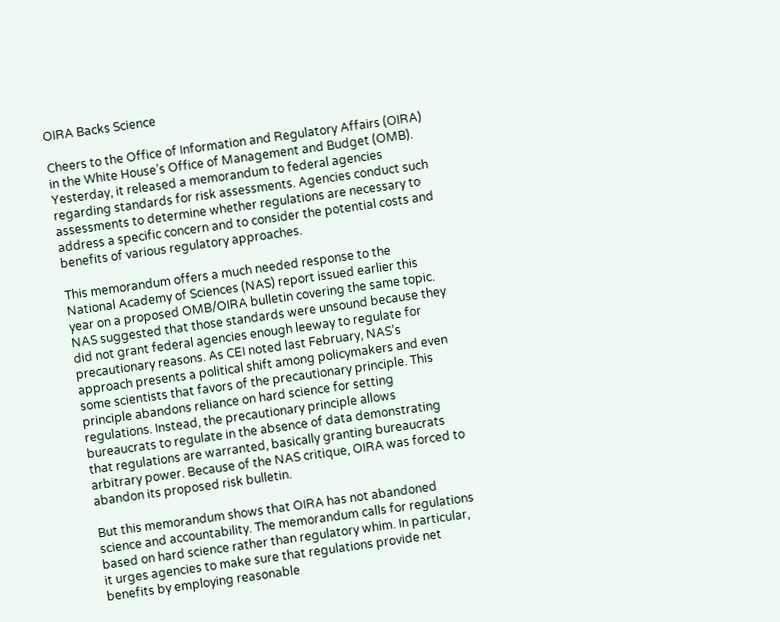OIRA Backs Science

Cheers to the Office of Information and Regulatory Affairs (OIRA) in the White House’s Office of Management and Budget (OMB). Yesterday, it released a memorandum to federal agencies regarding standards for risk assessments. Agencies conduct such assessments to determine whether regulations are necessary to address a specific concern and to consider the potential costs and benefits of various regulatory approaches.

This memorandum offers a much needed response to the National Academy of Sciences (NAS) report issued earlier this year on a proposed OMB/OIRA bulletin covering the same topic. NAS suggested that those standards were unsound because they did not grant federal agencies enough leeway to regulate for precautionary reasons. As CEI noted last February, NAS’s approach presents a political shift among policymakers and even some scientists that favors of the precautionary principle. This principle abandons reliance on hard science for setting regulations. Instead, the precautionary principle allows bureaucrats to regulate in the absence of data demonstrating that regulations are warranted, basically granting bureaucrats arbitrary power. Because of the NAS critique, OIRA was forced to abandon its proposed risk bulletin.

But this memorandum shows that OIRA has not abandoned science and accountability. The memorandum calls for regulations based on hard science rather than regulatory whim. In particular, it urges agencies to make sure that regulations provide net benefits by employing reasonable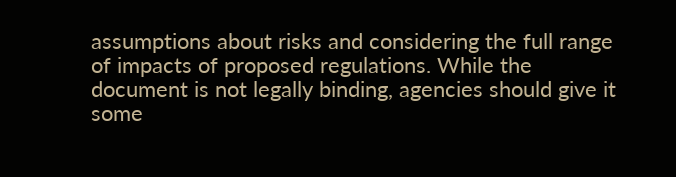assumptions about risks and considering the full range of impacts of proposed regulations. While the document is not legally binding, agencies should give it some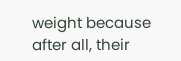weight because after all, their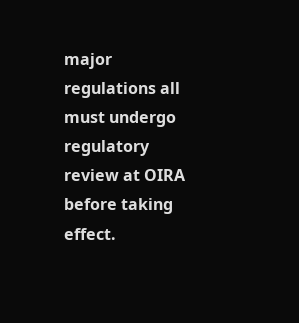major regulations all must undergo regulatory review at OIRA before taking effect.